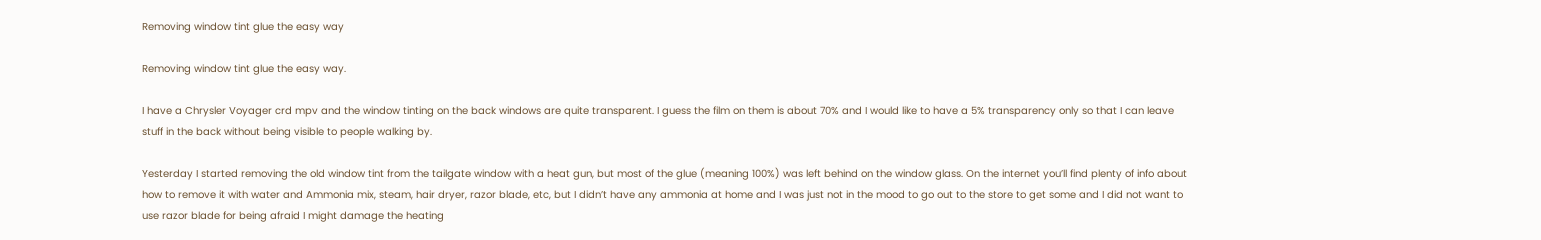Removing window tint glue the easy way

Removing window tint glue the easy way.

I have a Chrysler Voyager crd mpv and the window tinting on the back windows are quite transparent. I guess the film on them is about 70% and I would like to have a 5% transparency only so that I can leave stuff in the back without being visible to people walking by.

Yesterday I started removing the old window tint from the tailgate window with a heat gun, but most of the glue (meaning 100%) was left behind on the window glass. On the internet you’ll find plenty of info about how to remove it with water and Ammonia mix, steam, hair dryer, razor blade, etc, but I didn’t have any ammonia at home and I was just not in the mood to go out to the store to get some and I did not want to use razor blade for being afraid I might damage the heating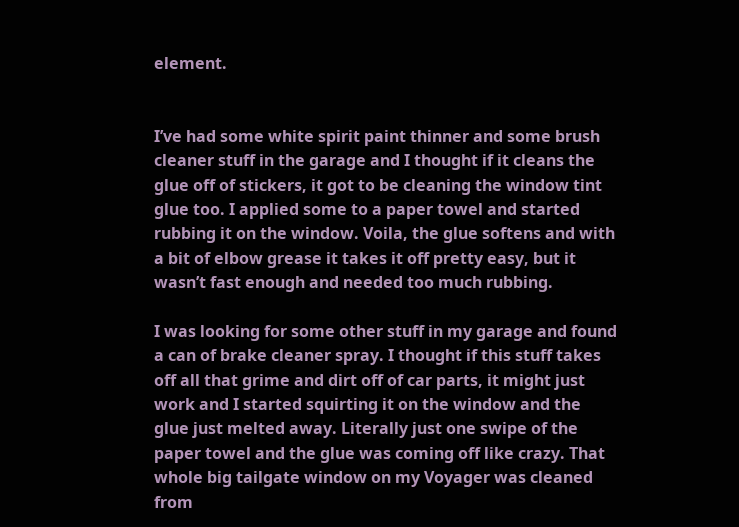element.


I’ve had some white spirit paint thinner and some brush cleaner stuff in the garage and I thought if it cleans the glue off of stickers, it got to be cleaning the window tint glue too. I applied some to a paper towel and started rubbing it on the window. Voila, the glue softens and with a bit of elbow grease it takes it off pretty easy, but it wasn’t fast enough and needed too much rubbing.

I was looking for some other stuff in my garage and found a can of brake cleaner spray. I thought if this stuff takes off all that grime and dirt off of car parts, it might just work and I started squirting it on the window and the glue just melted away. Literally just one swipe of the paper towel and the glue was coming off like crazy. That whole big tailgate window on my Voyager was cleaned from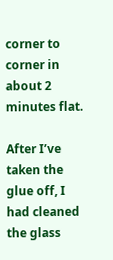corner to corner in about 2 minutes flat.

After I’ve taken the glue off, I had cleaned the glass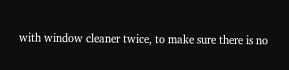with window cleaner twice, to make sure there is no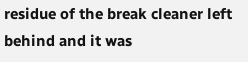residue of the break cleaner left behind and it was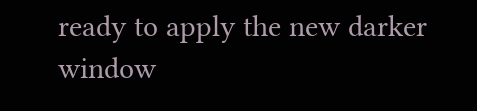ready to apply the new darker window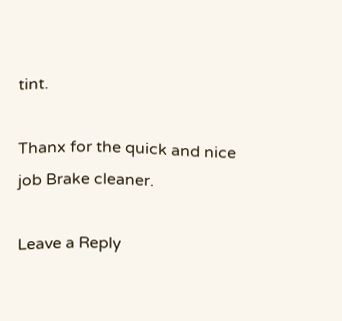tint.

Thanx for the quick and nice job Brake cleaner.

Leave a Reply